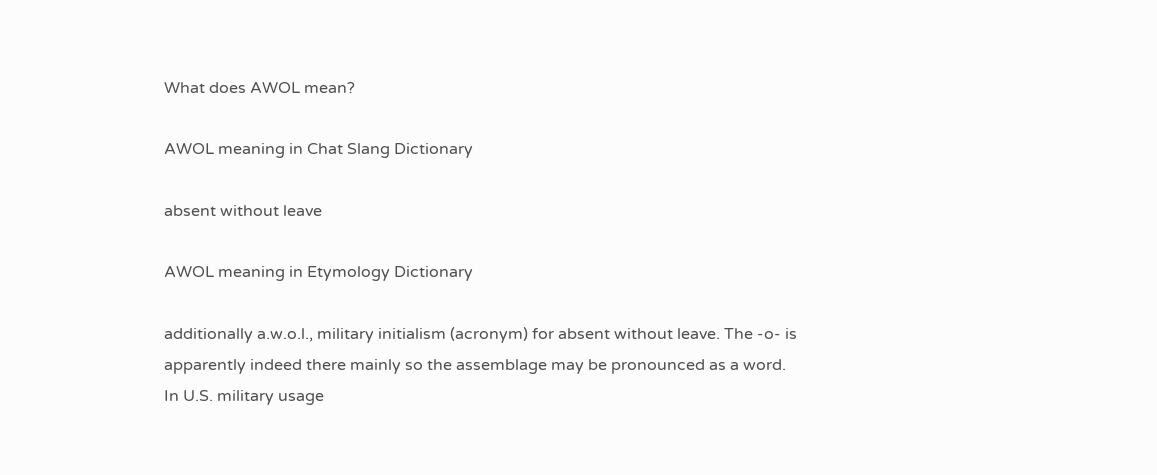What does AWOL mean?

AWOL meaning in Chat Slang Dictionary

absent without leave

AWOL meaning in Etymology Dictionary

additionally a.w.o.l., military initialism (acronym) for absent without leave. The -o- is apparently indeed there mainly so the assemblage may be pronounced as a word. In U.S. military usage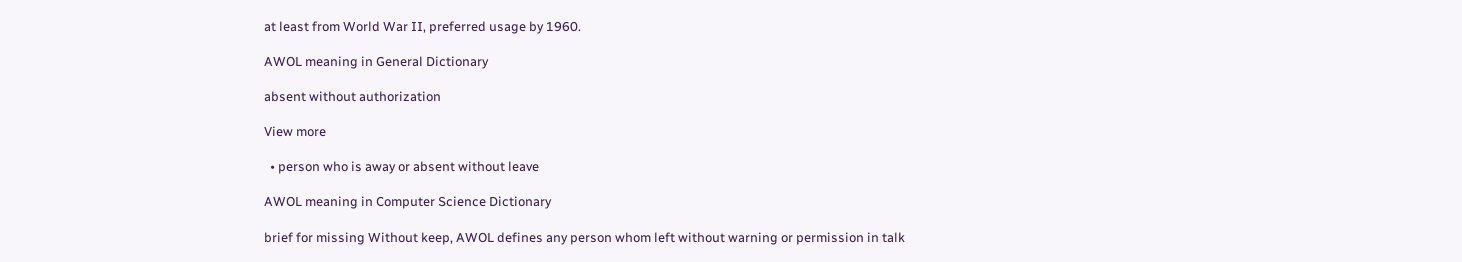at least from World War II, preferred usage by 1960.

AWOL meaning in General Dictionary

absent without authorization

View more

  • person who is away or absent without leave

AWOL meaning in Computer Science Dictionary

brief for missing Without keep, AWOL defines any person whom left without warning or permission in talk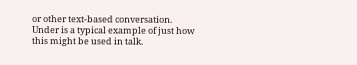or other text-based conversation. Under is a typical example of just how this might be used in talk.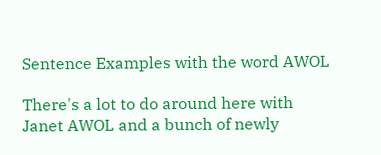Sentence Examples with the word AWOL

There's a lot to do around here with Janet AWOL and a bunch of newly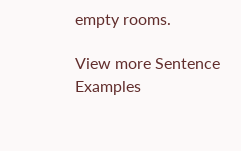empty rooms.

View more Sentence Examples